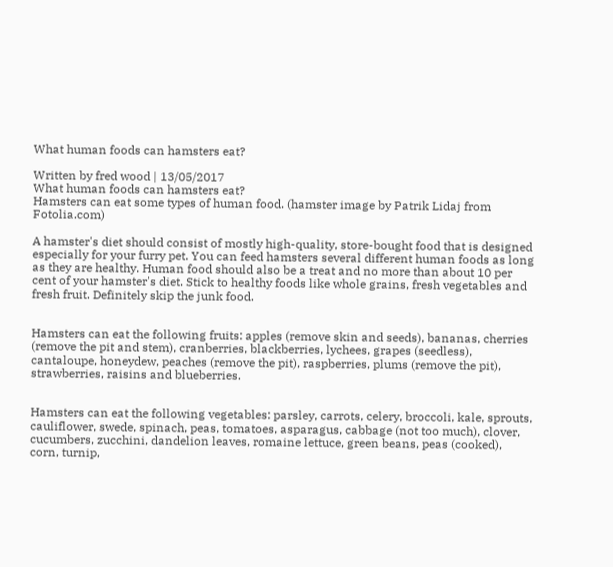What human foods can hamsters eat?

Written by fred wood | 13/05/2017
What human foods can hamsters eat?
Hamsters can eat some types of human food. (hamster image by Patrik Lidaj from Fotolia.com)

A hamster's diet should consist of mostly high-quality, store-bought food that is designed especially for your furry pet. You can feed hamsters several different human foods as long as they are healthy. Human food should also be a treat and no more than about 10 per cent of your hamster's diet. Stick to healthy foods like whole grains, fresh vegetables and fresh fruit. Definitely skip the junk food.


Hamsters can eat the following fruits: apples (remove skin and seeds), bananas, cherries (remove the pit and stem), cranberries, blackberries, lychees, grapes (seedless), cantaloupe, honeydew, peaches (remove the pit), raspberries, plums (remove the pit), strawberries, raisins and blueberries.


Hamsters can eat the following vegetables: parsley, carrots, celery, broccoli, kale, sprouts, cauliflower, swede, spinach, peas, tomatoes, asparagus, cabbage (not too much), clover, cucumbers, zucchini, dandelion leaves, romaine lettuce, green beans, peas (cooked), corn, turnip,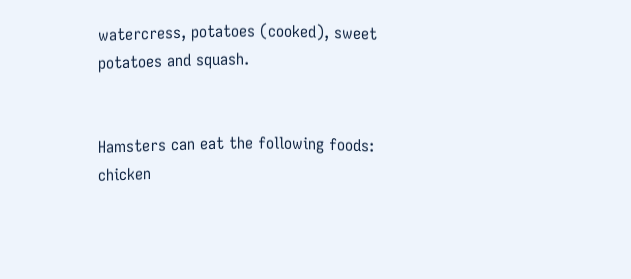watercress, potatoes (cooked), sweet potatoes and squash.


Hamsters can eat the following foods: chicken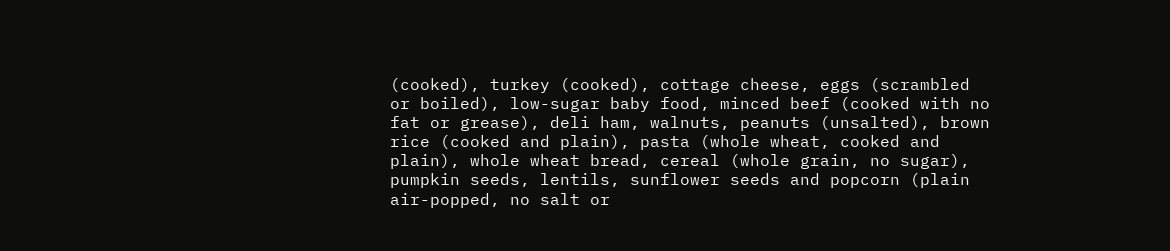(cooked), turkey (cooked), cottage cheese, eggs (scrambled or boiled), low-sugar baby food, minced beef (cooked with no fat or grease), deli ham, walnuts, peanuts (unsalted), brown rice (cooked and plain), pasta (whole wheat, cooked and plain), whole wheat bread, cereal (whole grain, no sugar), pumpkin seeds, lentils, sunflower seeds and popcorn (plain air-popped, no salt or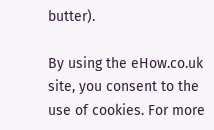butter).

By using the eHow.co.uk site, you consent to the use of cookies. For more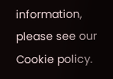information, please see our Cookie policy.